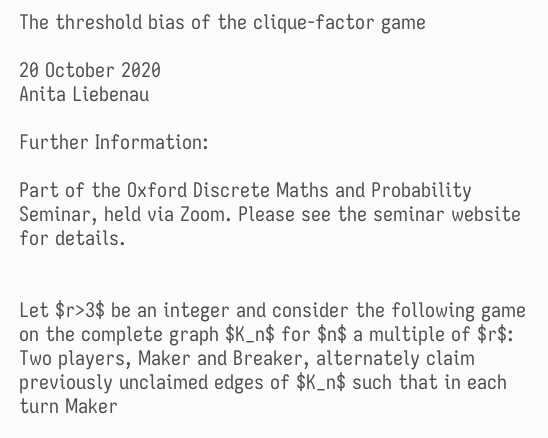The threshold bias of the clique-factor game

20 October 2020
Anita Liebenau

Further Information:

Part of the Oxford Discrete Maths and Probability Seminar, held via Zoom. Please see the seminar website for details.


Let $r>3$ be an integer and consider the following game on the complete graph $K_n$ for $n$ a multiple of $r$: Two players, Maker and Breaker, alternately claim previously unclaimed edges of $K_n$ such that in each turn Maker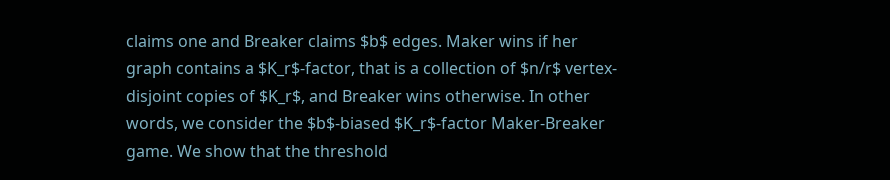claims one and Breaker claims $b$ edges. Maker wins if her graph contains a $K_r$-factor, that is a collection of $n/r$ vertex-disjoint copies of $K_r$, and Breaker wins otherwise. In other words, we consider the $b$-biased $K_r$-factor Maker-Breaker game. We show that the threshold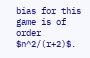bias for this game is of order $n^2/(r+2)$.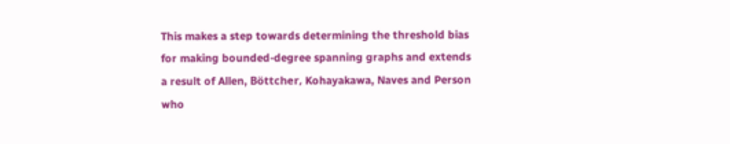This makes a step towards determining the threshold bias for making bounded-degree spanning graphs and extends a result of Allen, Böttcher, Kohayakawa, Naves and Person who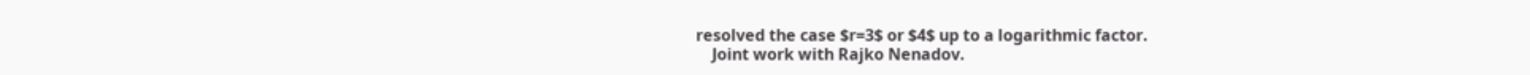resolved the case $r=3$ or $4$ up to a logarithmic factor.
    Joint work with Rajko Nenadov.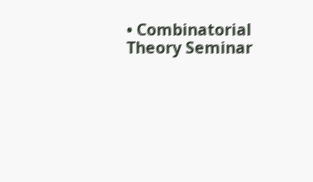• Combinatorial Theory Seminar